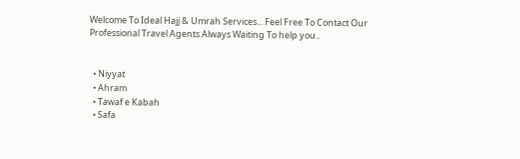Welcome To Ideal Hajj & Umrah Services... Feel Free To Contact Our Professional Travel Agents Always Waiting To help you..


  • Niyyat
  • Ahram
  • Tawaf e Kabah
  • Safa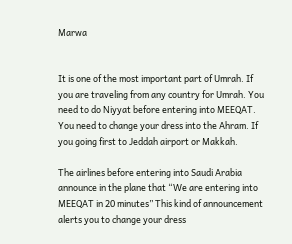Marwa


It is one of the most important part of Umrah. If you are traveling from any country for Umrah. You need to do Niyyat before entering into MEEQAT. You need to change your dress into the Ahram. If you going first to Jeddah airport or Makkah.

The airlines before entering into Saudi Arabia announce in the plane that “We are entering into MEEQAT in 20 minutes” This kind of announcement alerts you to change your dress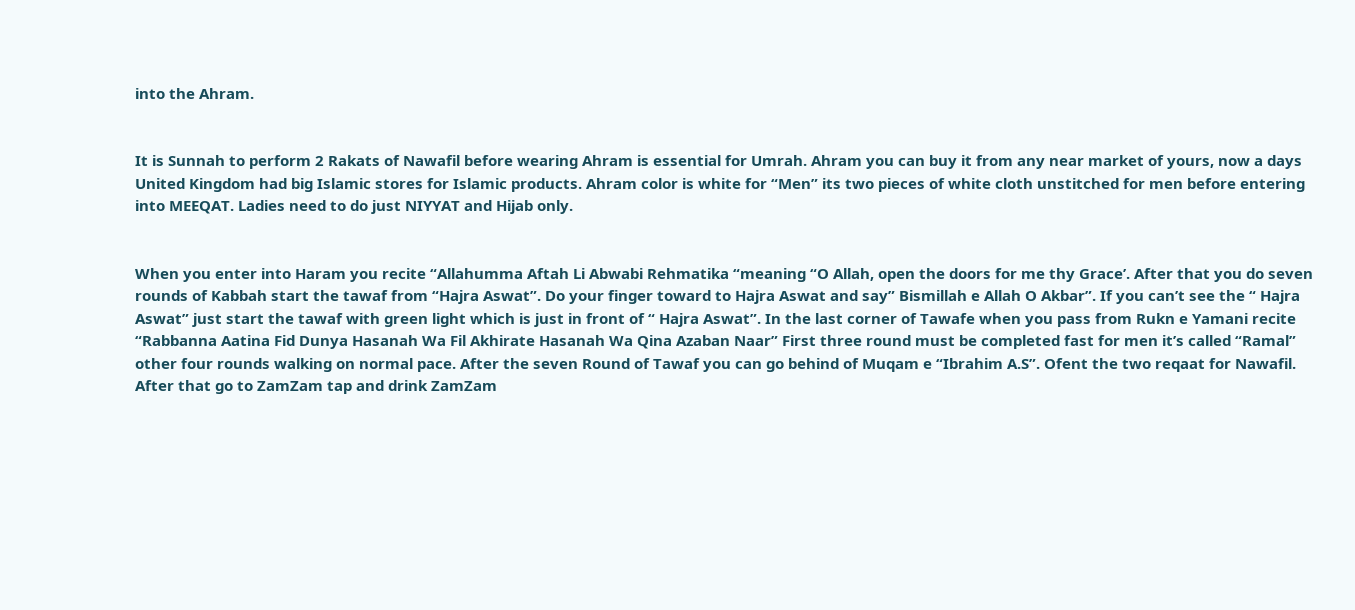into the Ahram.


It is Sunnah to perform 2 Rakats of Nawafil before wearing Ahram is essential for Umrah. Ahram you can buy it from any near market of yours, now a days United Kingdom had big Islamic stores for Islamic products. Ahram color is white for “Men” its two pieces of white cloth unstitched for men before entering into MEEQAT. Ladies need to do just NIYYAT and Hijab only.


When you enter into Haram you recite “Allahumma Aftah Li Abwabi Rehmatika “meaning “O Allah, open the doors for me thy Grace’. After that you do seven rounds of Kabbah start the tawaf from “Hajra Aswat”. Do your finger toward to Hajra Aswat and say” Bismillah e Allah O Akbar”. If you can’t see the “ Hajra Aswat” just start the tawaf with green light which is just in front of “ Hajra Aswat”. In the last corner of Tawafe when you pass from Rukn e Yamani recite “Rabbanna Aatina Fid Dunya Hasanah Wa Fil Akhirate Hasanah Wa Qina Azaban Naar” First three round must be completed fast for men it’s called “Ramal” other four rounds walking on normal pace. After the seven Round of Tawaf you can go behind of Muqam e “Ibrahim A.S”. Ofent the two reqaat for Nawafil. After that go to ZamZam tap and drink ZamZam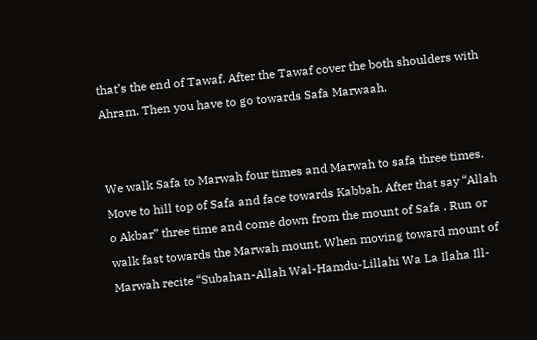that’s the end of Tawaf. After the Tawaf cover the both shoulders with Ahram. Then you have to go towards Safa Marwaah.


We walk Safa to Marwah four times and Marwah to safa three times. Move to hill top of Safa and face towards Kabbah. After that say “Allah o Akbar” three time and come down from the mount of Safa . Run or walk fast towards the Marwah mount. When moving toward mount of Marwah recite “Subahan-Allah Wal-Hamdu-Lillahi Wa La Ilaha Ill-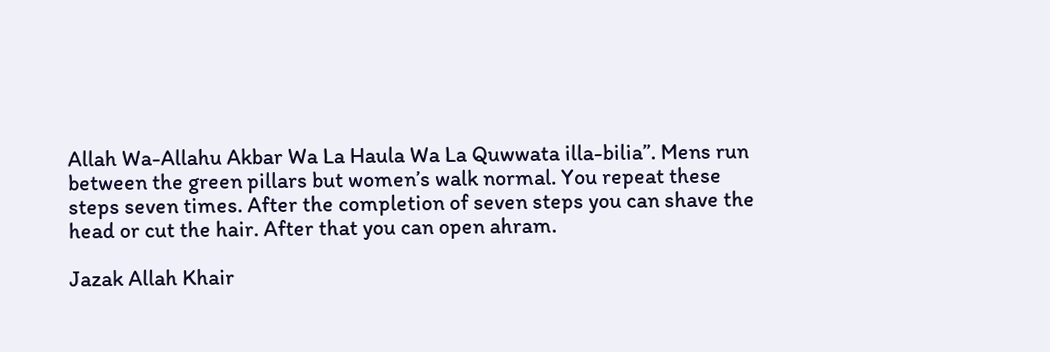Allah Wa-Allahu Akbar Wa La Haula Wa La Quwwata illa-bilia”. Mens run between the green pillars but women’s walk normal. You repeat these steps seven times. After the completion of seven steps you can shave the head or cut the hair. After that you can open ahram.

Jazak Allah Khair